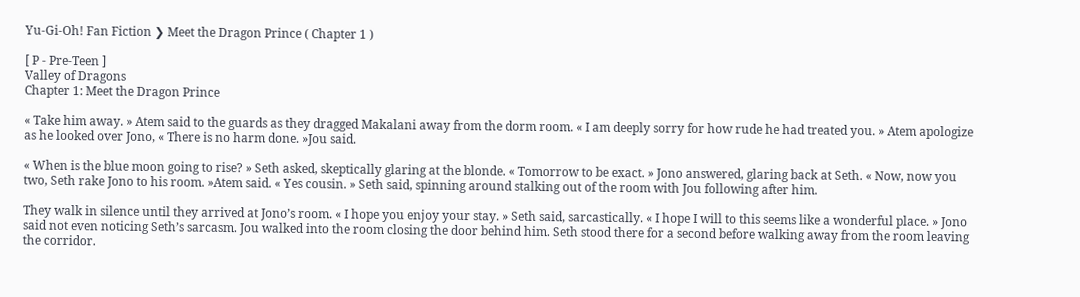Yu-Gi-Oh! Fan Fiction ❯ Meet the Dragon Prince ( Chapter 1 )

[ P - Pre-Teen ]
Valley of Dragons
Chapter 1: Meet the Dragon Prince

« Take him away. » Atem said to the guards as they dragged Makalani away from the dorm room. « I am deeply sorry for how rude he had treated you. » Atem apologize as he looked over Jono, « There is no harm done. »Jou said.

« When is the blue moon going to rise? » Seth asked, skeptically glaring at the blonde. « Tomorrow to be exact. » Jono answered, glaring back at Seth. « Now, now you two, Seth rake Jono to his room. »Atem said. « Yes cousin. » Seth said, spinning around stalking out of the room with Jou following after him.

They walk in silence until they arrived at Jono’s room. « I hope you enjoy your stay. » Seth said, sarcastically. « I hope I will to this seems like a wonderful place. » Jono said not even noticing Seth’s sarcasm. Jou walked into the room closing the door behind him. Seth stood there for a second before walking away from the room leaving the corridor.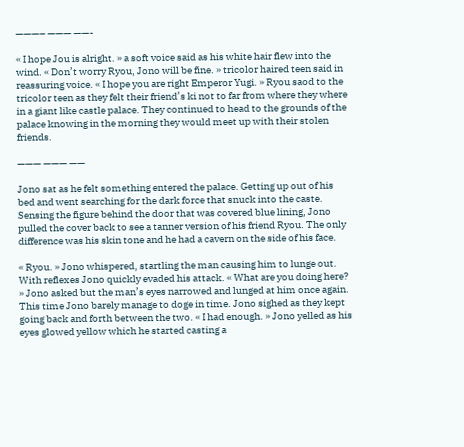———– ——— ——-

« I hope Jou is alright. » a soft voice said as his white hair flew into the wind. « Don’t worry Ryou, Jono will be fine. » tricolor haired teen said in reassuring voice. « I hope you are right Emperor Yugi. » Ryou saod to the tricolor teen as they felt their friend’s ki not to far from where they where in a giant like castle palace. They continued to head to the grounds of the palace knowing in the morning they would meet up with their stolen friends.

——— ——— ——

Jono sat as he felt something entered the palace. Getting up out of his bed and went searching for the dark force that snuck into the caste. Sensing the figure behind the door that was covered blue lining, Jono pulled the cover back to see a tanner version of his friend Ryou. The only difference was his skin tone and he had a cavern on the side of his face.

« Ryou. » Jono whispered, startling the man causing him to lunge out. With reflexes Jono quickly evaded his attack. « What are you doing here? » Jono asked but the man’s eyes narrowed and lunged at him once again. This time Jono barely manage to doge in time. Jono sighed as they kept going back and forth between the two. « I had enough. » Jono yelled as his eyes glowed yellow which he started casting a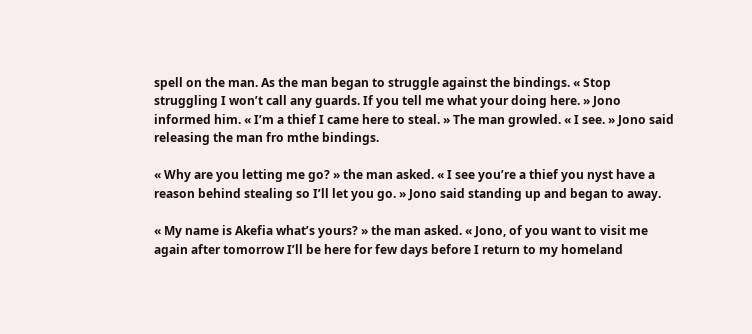spell on the man. As the man began to struggle against the bindings. « Stop struggling I won’t call any guards. If you tell me what your doing here. » Jono informed him. « I’m a thief I came here to steal. » The man growled. « I see. » Jono said releasing the man fro mthe bindings.

« Why are you letting me go? » the man asked. « I see you’re a thief you nyst have a reason behind stealing so I’ll let you go. » Jono said standing up and began to away.

« My name is Akefia what’s yours? » the man asked. « Jono, of you want to visit me again after tomorrow I’ll be here for few days before I return to my homeland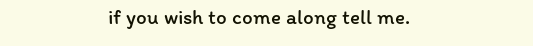if you wish to come along tell me.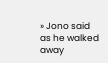» Jono said as he walked away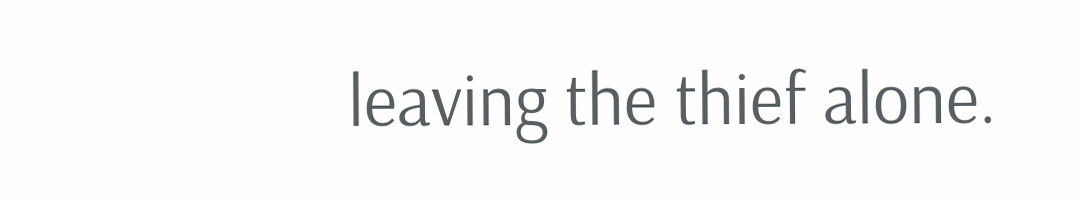leaving the thief alone.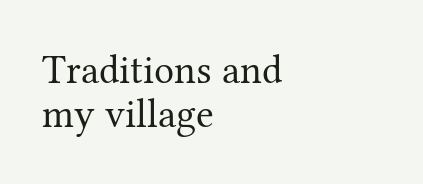Traditions and my village